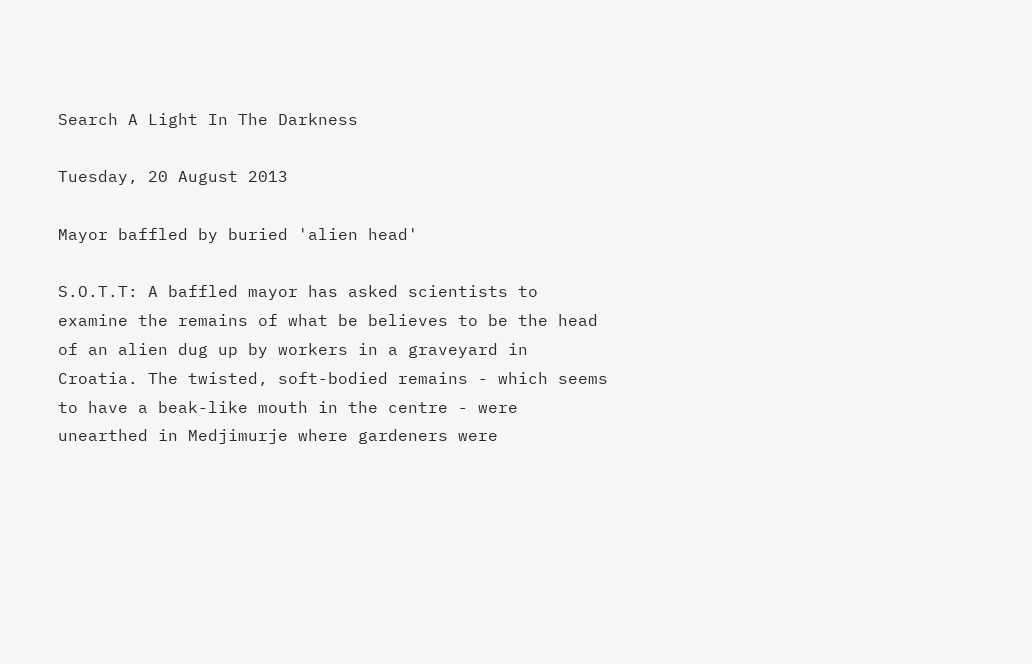Search A Light In The Darkness

Tuesday, 20 August 2013

Mayor baffled by buried 'alien head'

S.O.T.T: A baffled mayor has asked scientists to examine the remains of what be believes to be the head of an alien dug up by workers in a graveyard in Croatia. The twisted, soft-bodied remains - which seems to have a beak-like mouth in the centre - were unearthed in Medjimurje where gardeners were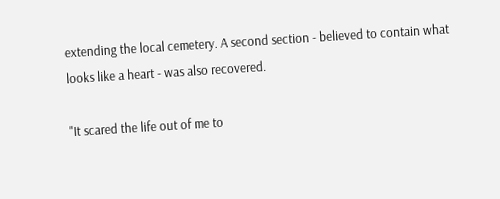extending the local cemetery. A second section - believed to contain what looks like a heart - was also recovered.

"It scared the life out of me to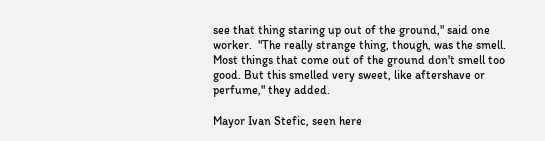see that thing staring up out of the ground," said one worker.  "The really strange thing, though, was the smell. Most things that come out of the ground don't smell too good. But this smelled very sweet, like aftershave or perfume," they added.

Mayor Ivan Stefic, seen here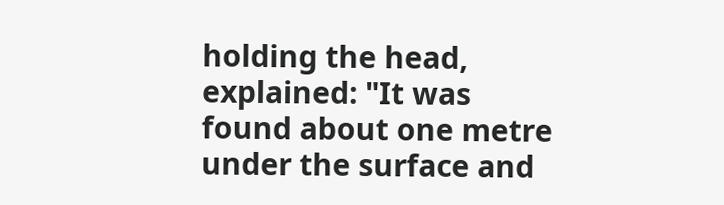holding the head, explained: "It was found about one metre under the surface and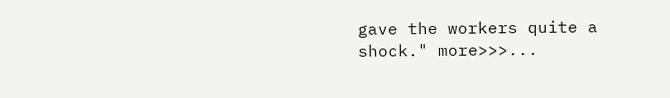gave the workers quite a shock." more>>>...